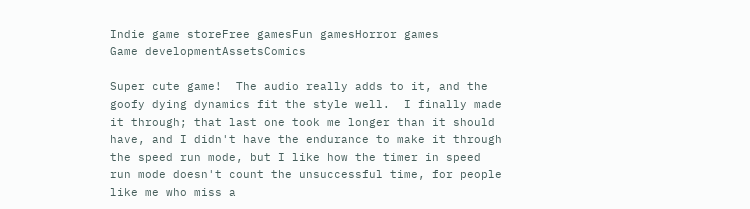Indie game storeFree gamesFun gamesHorror games
Game developmentAssetsComics

Super cute game!  The audio really adds to it, and the goofy dying dynamics fit the style well.  I finally made it through; that last one took me longer than it should have, and I didn't have the endurance to make it through the speed run mode, but I like how the timer in speed run mode doesn't count the unsuccessful time, for people like me who miss a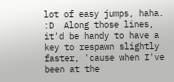lot of easy jumps, haha. :D  Along those lines, it'd be handy to have a key to respawn slightly faster, 'cause when I've been at the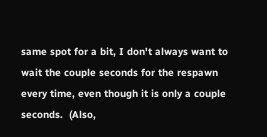same spot for a bit, I don't always want to wait the couple seconds for the respawn every time, even though it is only a couple seconds.  (Also,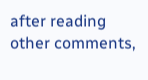after reading other comments,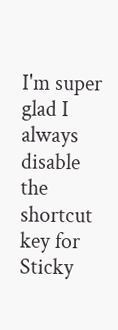I'm super glad I always disable the shortcut key for Sticky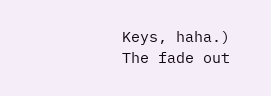Keys, haha.)  The fade out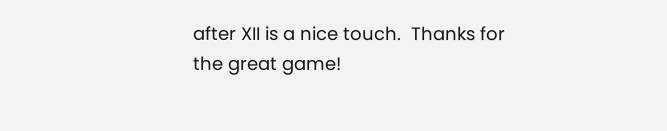after XII is a nice touch.  Thanks for the great game!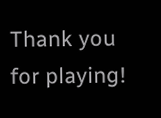Thank you for playing!